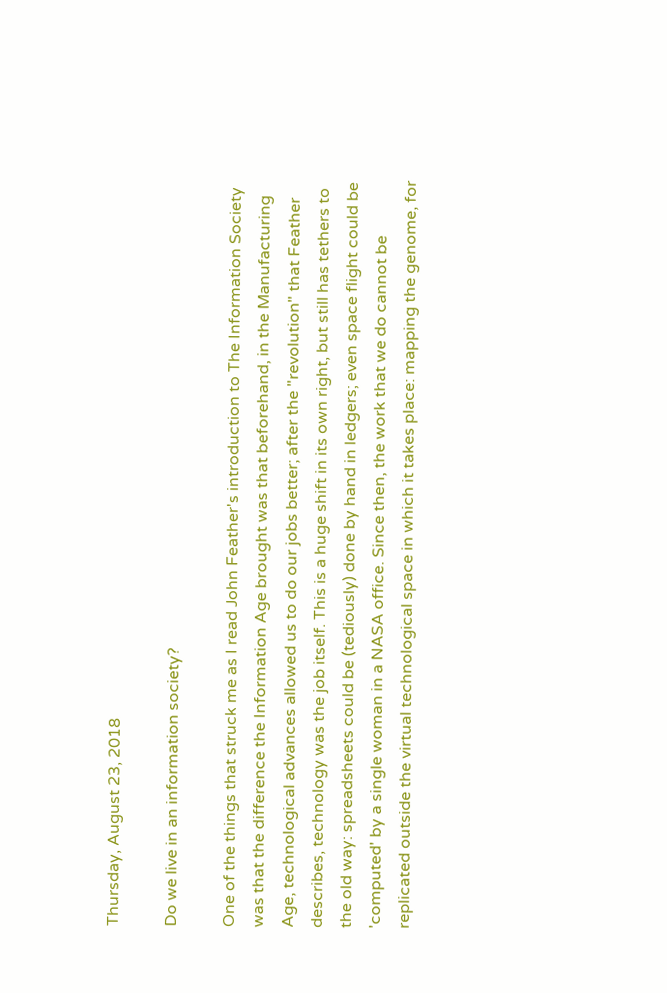Thursday, August 23, 2018

Do we live in an information society?

One of the things that struck me as I read John Feather's introduction to The Information Society was that the difference the Information Age brought was that beforehand, in the Manufacturing Age, technological advances allowed us to do our jobs better; after the "revolution" that Feather describes, technology was the job itself. This is a huge shift in its own right, but still has tethers to the old way: spreadsheets could be (tediously) done by hand in ledgers; even space flight could be 'computed' by a single woman in a NASA office. Since then, the work that we do cannot be replicated outside the virtual technological space in which it takes place: mapping the genome, for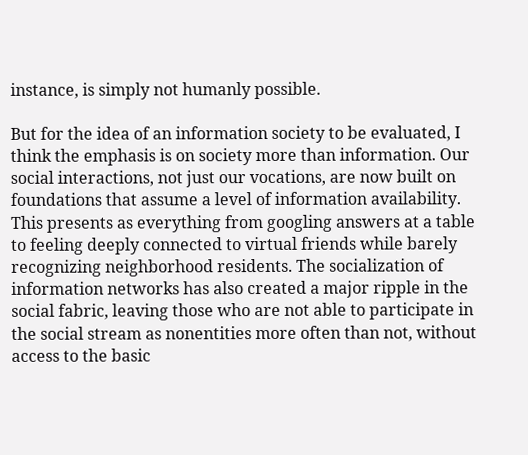instance, is simply not humanly possible.

But for the idea of an information society to be evaluated, I think the emphasis is on society more than information. Our social interactions, not just our vocations, are now built on foundations that assume a level of information availability. This presents as everything from googling answers at a table to feeling deeply connected to virtual friends while barely recognizing neighborhood residents. The socialization of information networks has also created a major ripple in the social fabric, leaving those who are not able to participate in the social stream as nonentities more often than not, without access to the basic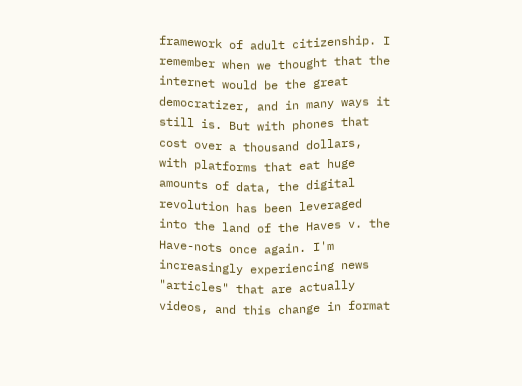framework of adult citizenship. I remember when we thought that the internet would be the great democratizer, and in many ways it still is. But with phones that cost over a thousand dollars, with platforms that eat huge amounts of data, the digital revolution has been leveraged into the land of the Haves v. the Have-nots once again. I'm increasingly experiencing news "articles" that are actually videos, and this change in format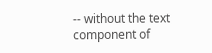-- without the text component of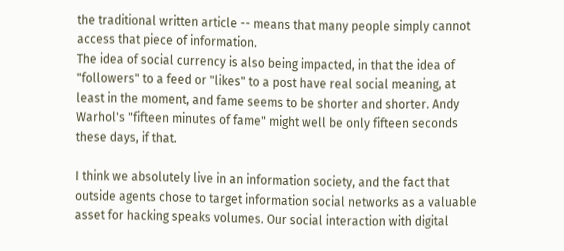the traditional written article -- means that many people simply cannot access that piece of information.
The idea of social currency is also being impacted, in that the idea of "followers" to a feed or "likes" to a post have real social meaning, at least in the moment, and fame seems to be shorter and shorter. Andy Warhol's "fifteen minutes of fame" might well be only fifteen seconds these days, if that.

I think we absolutely live in an information society, and the fact that outside agents chose to target information social networks as a valuable asset for hacking speaks volumes. Our social interaction with digital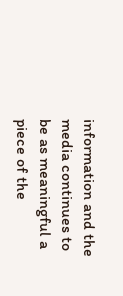information and the media continues to be as meaningful a piece of the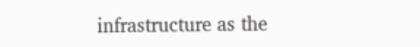infrastructure as the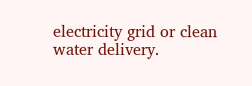electricity grid or clean water delivery.